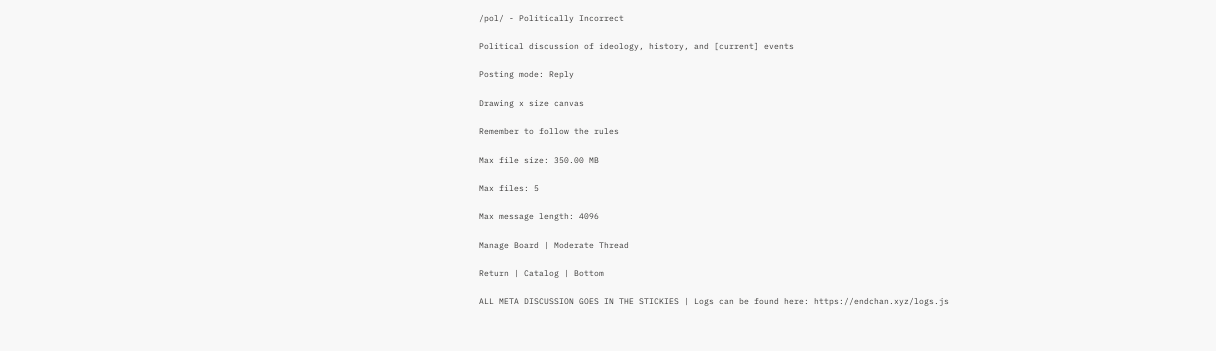/pol/ - Politically Incorrect

Political discussion of ideology, history, and [current] events

Posting mode: Reply

Drawing x size canvas

Remember to follow the rules

Max file size: 350.00 MB

Max files: 5

Max message length: 4096

Manage Board | Moderate Thread

Return | Catalog | Bottom

ALL META DISCUSSION GOES IN THE STICKIES | Logs can be found here: https://endchan.xyz/logs.js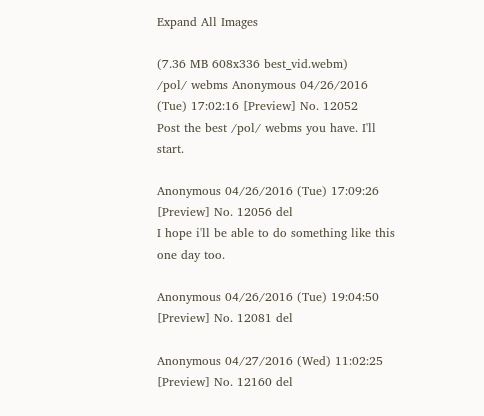Expand All Images

(7.36 MB 608x336 best_vid.webm)
/pol/ webms Anonymous 04/26/2016 (Tue) 17:02:16 [Preview] No. 12052
Post the best /pol/ webms you have. I'll start.

Anonymous 04/26/2016 (Tue) 17:09:26 [Preview] No. 12056 del
I hope i'll be able to do something like this one day too.

Anonymous 04/26/2016 (Tue) 19:04:50 [Preview] No. 12081 del

Anonymous 04/27/2016 (Wed) 11:02:25 [Preview] No. 12160 del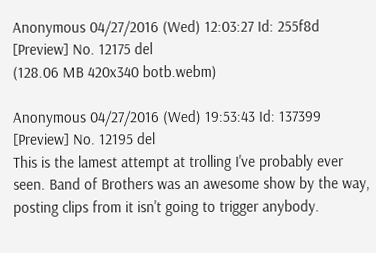Anonymous 04/27/2016 (Wed) 12:03:27 Id: 255f8d [Preview] No. 12175 del
(128.06 MB 420x340 botb.webm)

Anonymous 04/27/2016 (Wed) 19:53:43 Id: 137399 [Preview] No. 12195 del
This is the lamest attempt at trolling I've probably ever seen. Band of Brothers was an awesome show by the way, posting clips from it isn't going to trigger anybody.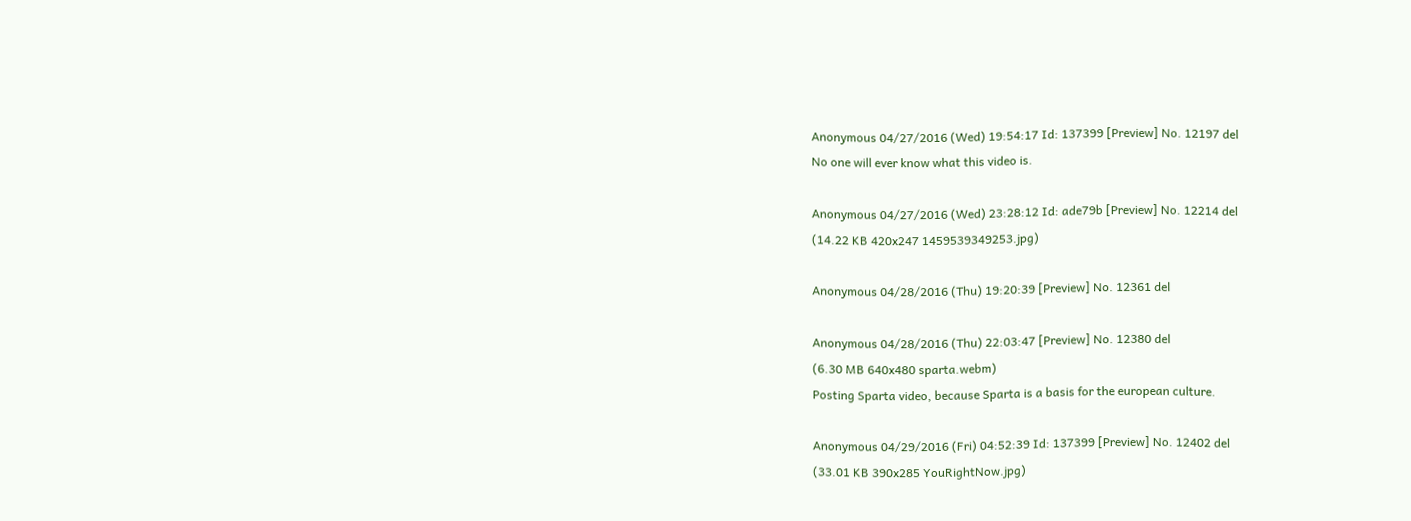Anonymous 04/27/2016 (Wed) 19:54:17 Id: 137399 [Preview] No. 12197 del
No one will ever know what this video is.

Anonymous 04/27/2016 (Wed) 23:28:12 Id: ade79b [Preview] No. 12214 del
(14.22 KB 420x247 1459539349253.jpg)

Anonymous 04/28/2016 (Thu) 19:20:39 [Preview] No. 12361 del

Anonymous 04/28/2016 (Thu) 22:03:47 [Preview] No. 12380 del
(6.30 MB 640x480 sparta.webm)
Posting Sparta video, because Sparta is a basis for the european culture.

Anonymous 04/29/2016 (Fri) 04:52:39 Id: 137399 [Preview] No. 12402 del
(33.01 KB 390x285 YouRightNow.jpg)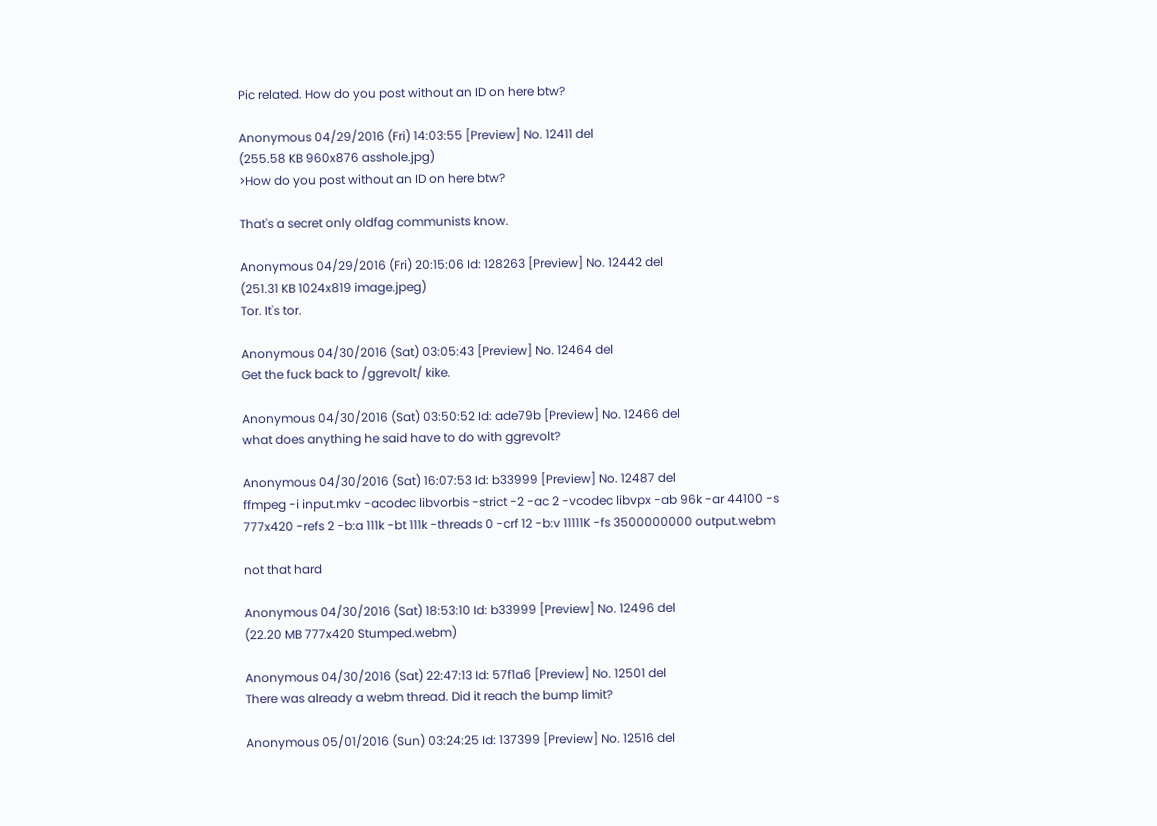Pic related. How do you post without an ID on here btw?

Anonymous 04/29/2016 (Fri) 14:03:55 [Preview] No. 12411 del
(255.58 KB 960x876 asshole.jpg)
>How do you post without an ID on here btw?

That's a secret only oldfag communists know.

Anonymous 04/29/2016 (Fri) 20:15:06 Id: 128263 [Preview] No. 12442 del
(251.31 KB 1024x819 image.jpeg)
Tor. It's tor.

Anonymous 04/30/2016 (Sat) 03:05:43 [Preview] No. 12464 del
Get the fuck back to /ggrevolt/ kike.

Anonymous 04/30/2016 (Sat) 03:50:52 Id: ade79b [Preview] No. 12466 del
what does anything he said have to do with ggrevolt?

Anonymous 04/30/2016 (Sat) 16:07:53 Id: b33999 [Preview] No. 12487 del
ffmpeg -i input.mkv -acodec libvorbis -strict -2 -ac 2 -vcodec libvpx -ab 96k -ar 44100 -s 777x420 -refs 2 -b:a 111k -bt 111k -threads 0 -crf 12 -b:v 11111K -fs 3500000000 output.webm

not that hard

Anonymous 04/30/2016 (Sat) 18:53:10 Id: b33999 [Preview] No. 12496 del
(22.20 MB 777x420 Stumped.webm)

Anonymous 04/30/2016 (Sat) 22:47:13 Id: 57f1a6 [Preview] No. 12501 del
There was already a webm thread. Did it reach the bump limit?

Anonymous 05/01/2016 (Sun) 03:24:25 Id: 137399 [Preview] No. 12516 del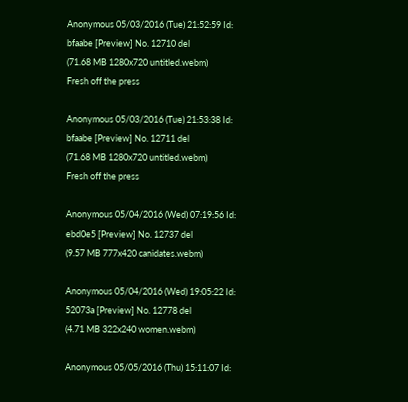Anonymous 05/03/2016 (Tue) 21:52:59 Id: bfaabe [Preview] No. 12710 del
(71.68 MB 1280x720 untitled.webm)
Fresh off the press

Anonymous 05/03/2016 (Tue) 21:53:38 Id: bfaabe [Preview] No. 12711 del
(71.68 MB 1280x720 untitled.webm)
Fresh off the press

Anonymous 05/04/2016 (Wed) 07:19:56 Id: ebd0e5 [Preview] No. 12737 del
(9.57 MB 777x420 canidates.webm)

Anonymous 05/04/2016 (Wed) 19:05:22 Id: 52073a [Preview] No. 12778 del
(4.71 MB 322x240 women.webm)

Anonymous 05/05/2016 (Thu) 15:11:07 Id: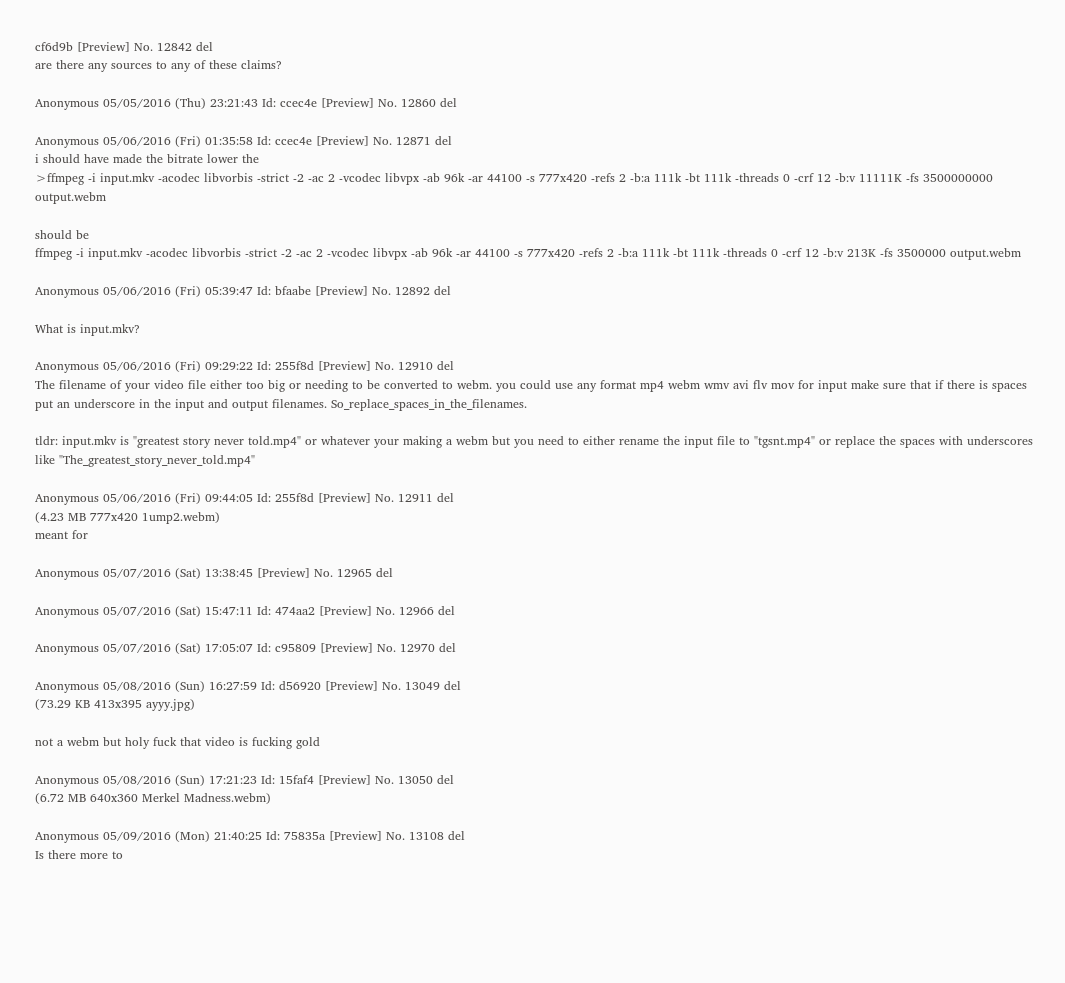cf6d9b [Preview] No. 12842 del
are there any sources to any of these claims?

Anonymous 05/05/2016 (Thu) 23:21:43 Id: ccec4e [Preview] No. 12860 del

Anonymous 05/06/2016 (Fri) 01:35:58 Id: ccec4e [Preview] No. 12871 del
i should have made the bitrate lower the
>ffmpeg -i input.mkv -acodec libvorbis -strict -2 -ac 2 -vcodec libvpx -ab 96k -ar 44100 -s 777x420 -refs 2 -b:a 111k -bt 111k -threads 0 -crf 12 -b:v 11111K -fs 3500000000 output.webm

should be
ffmpeg -i input.mkv -acodec libvorbis -strict -2 -ac 2 -vcodec libvpx -ab 96k -ar 44100 -s 777x420 -refs 2 -b:a 111k -bt 111k -threads 0 -crf 12 -b:v 213K -fs 3500000 output.webm

Anonymous 05/06/2016 (Fri) 05:39:47 Id: bfaabe [Preview] No. 12892 del

What is input.mkv?

Anonymous 05/06/2016 (Fri) 09:29:22 Id: 255f8d [Preview] No. 12910 del
The filename of your video file either too big or needing to be converted to webm. you could use any format mp4 webm wmv avi flv mov for input make sure that if there is spaces put an underscore in the input and output filenames. So_replace_spaces_in_the_filenames.

tldr: input.mkv is "greatest story never told.mp4" or whatever your making a webm but you need to either rename the input file to "tgsnt.mp4" or replace the spaces with underscores like "The_greatest_story_never_told.mp4"

Anonymous 05/06/2016 (Fri) 09:44:05 Id: 255f8d [Preview] No. 12911 del
(4.23 MB 777x420 1ump2.webm)
meant for

Anonymous 05/07/2016 (Sat) 13:38:45 [Preview] No. 12965 del

Anonymous 05/07/2016 (Sat) 15:47:11 Id: 474aa2 [Preview] No. 12966 del

Anonymous 05/07/2016 (Sat) 17:05:07 Id: c95809 [Preview] No. 12970 del

Anonymous 05/08/2016 (Sun) 16:27:59 Id: d56920 [Preview] No. 13049 del
(73.29 KB 413x395 ayyy.jpg)

not a webm but holy fuck that video is fucking gold

Anonymous 05/08/2016 (Sun) 17:21:23 Id: 15faf4 [Preview] No. 13050 del
(6.72 MB 640x360 Merkel Madness.webm)

Anonymous 05/09/2016 (Mon) 21:40:25 Id: 75835a [Preview] No. 13108 del
Is there more to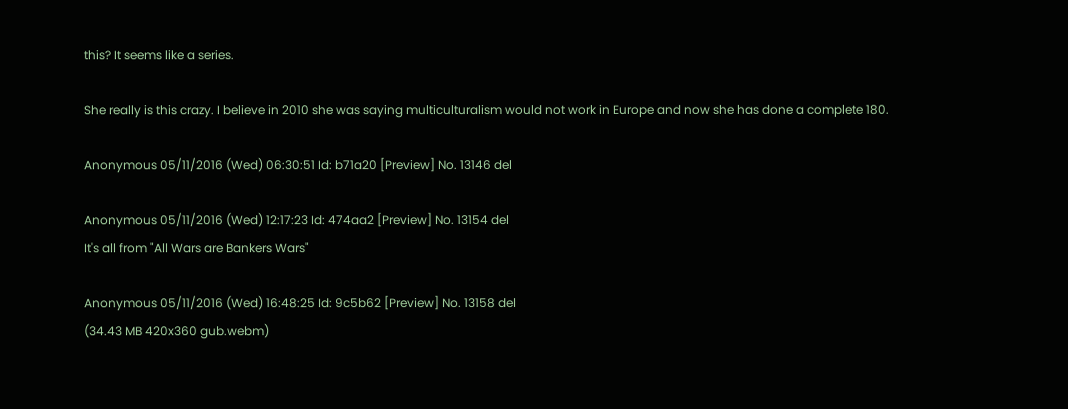this? It seems like a series.

She really is this crazy. I believe in 2010 she was saying multiculturalism would not work in Europe and now she has done a complete 180.

Anonymous 05/11/2016 (Wed) 06:30:51 Id: b71a20 [Preview] No. 13146 del

Anonymous 05/11/2016 (Wed) 12:17:23 Id: 474aa2 [Preview] No. 13154 del
It's all from "All Wars are Bankers Wars"

Anonymous 05/11/2016 (Wed) 16:48:25 Id: 9c5b62 [Preview] No. 13158 del
(34.43 MB 420x360 gub.webm)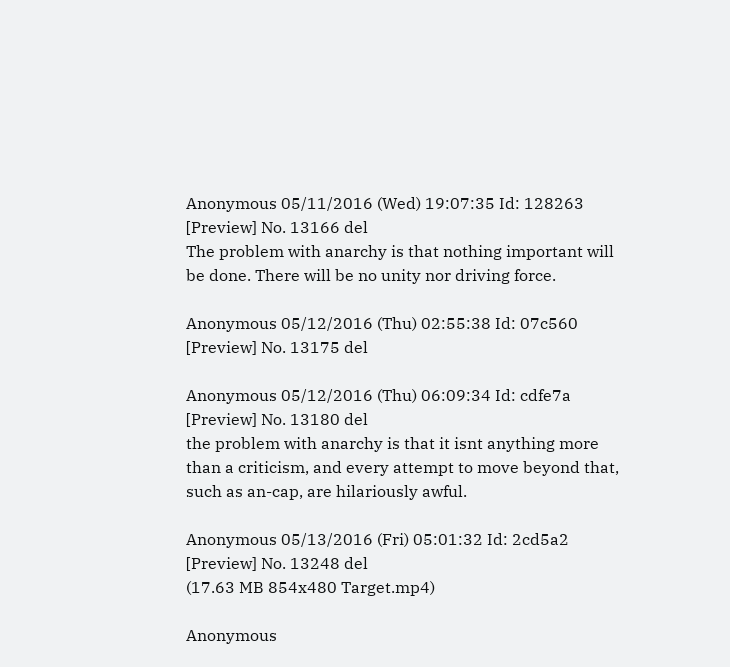Anonymous 05/11/2016 (Wed) 19:07:35 Id: 128263 [Preview] No. 13166 del
The problem with anarchy is that nothing important will be done. There will be no unity nor driving force.

Anonymous 05/12/2016 (Thu) 02:55:38 Id: 07c560 [Preview] No. 13175 del

Anonymous 05/12/2016 (Thu) 06:09:34 Id: cdfe7a [Preview] No. 13180 del
the problem with anarchy is that it isnt anything more than a criticism, and every attempt to move beyond that, such as an-cap, are hilariously awful.

Anonymous 05/13/2016 (Fri) 05:01:32 Id: 2cd5a2 [Preview] No. 13248 del
(17.63 MB 854x480 Target.mp4)

Anonymous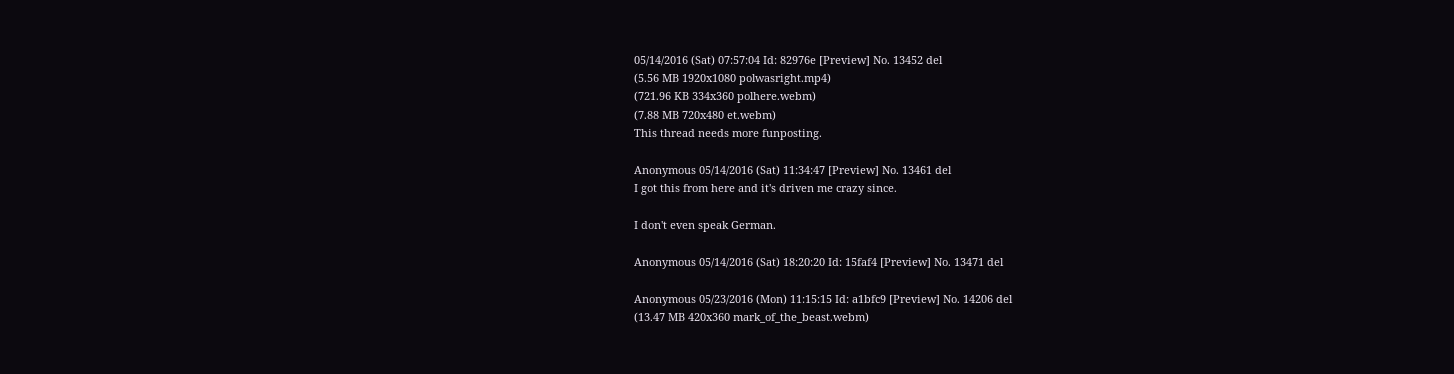05/14/2016 (Sat) 07:57:04 Id: 82976e [Preview] No. 13452 del
(5.56 MB 1920x1080 polwasright.mp4)
(721.96 KB 334x360 polhere.webm)
(7.88 MB 720x480 et.webm)
This thread needs more funposting.

Anonymous 05/14/2016 (Sat) 11:34:47 [Preview] No. 13461 del
I got this from here and it's driven me crazy since.

I don't even speak German.

Anonymous 05/14/2016 (Sat) 18:20:20 Id: 15faf4 [Preview] No. 13471 del

Anonymous 05/23/2016 (Mon) 11:15:15 Id: a1bfc9 [Preview] No. 14206 del
(13.47 MB 420x360 mark_of_the_beast.webm)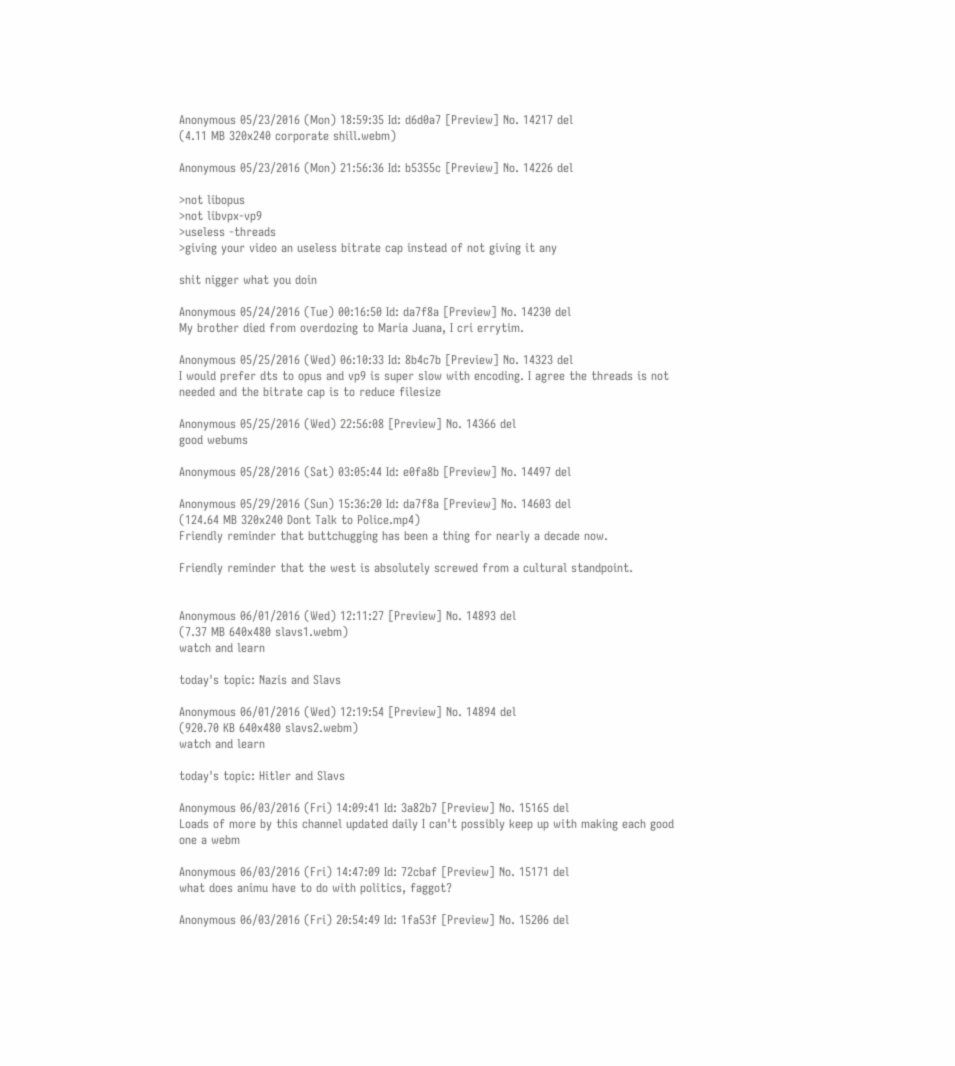Anonymous 05/23/2016 (Mon) 18:59:35 Id: d6d0a7 [Preview] No. 14217 del
(4.11 MB 320x240 corporate shill.webm)

Anonymous 05/23/2016 (Mon) 21:56:36 Id: b5355c [Preview] No. 14226 del

>not libopus
>not libvpx-vp9
>useless -threads
>giving your video an useless bitrate cap instead of not giving it any

shit nigger what you doin

Anonymous 05/24/2016 (Tue) 00:16:50 Id: da7f8a [Preview] No. 14230 del
My brother died from overdozing to Maria Juana, I cri errytim.

Anonymous 05/25/2016 (Wed) 06:10:33 Id: 8b4c7b [Preview] No. 14323 del
I would prefer dts to opus and vp9 is super slow with encoding. I agree the threads is not needed and the bitrate cap is to reduce filesize

Anonymous 05/25/2016 (Wed) 22:56:08 [Preview] No. 14366 del
good webums

Anonymous 05/28/2016 (Sat) 03:05:44 Id: e0fa8b [Preview] No. 14497 del

Anonymous 05/29/2016 (Sun) 15:36:20 Id: da7f8a [Preview] No. 14603 del
(124.64 MB 320x240 Dont Talk to Police.mp4)
Friendly reminder that buttchugging has been a thing for nearly a decade now.

Friendly reminder that the west is absolutely screwed from a cultural standpoint.


Anonymous 06/01/2016 (Wed) 12:11:27 [Preview] No. 14893 del
(7.37 MB 640x480 slavs1.webm)
watch and learn

today's topic: Nazis and Slavs

Anonymous 06/01/2016 (Wed) 12:19:54 [Preview] No. 14894 del
(920.70 KB 640x480 slavs2.webm)
watch and learn

today's topic: Hitler and Slavs

Anonymous 06/03/2016 (Fri) 14:09:41 Id: 3a82b7 [Preview] No. 15165 del
Loads of more by this channel updated daily I can't possibly keep up with making each good one a webm

Anonymous 06/03/2016 (Fri) 14:47:09 Id: 72cbaf [Preview] No. 15171 del
what does animu have to do with politics, faggot?

Anonymous 06/03/2016 (Fri) 20:54:49 Id: 1fa53f [Preview] No. 15206 del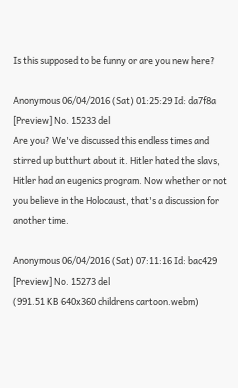Is this supposed to be funny or are you new here?

Anonymous 06/04/2016 (Sat) 01:25:29 Id: da7f8a [Preview] No. 15233 del
Are you? We've discussed this endless times and stirred up butthurt about it. Hitler hated the slavs, Hitler had an eugenics program. Now whether or not you believe in the Holocaust, that's a discussion for another time.

Anonymous 06/04/2016 (Sat) 07:11:16 Id: bac429 [Preview] No. 15273 del
(991.51 KB 640x360 childrens cartoon.webm)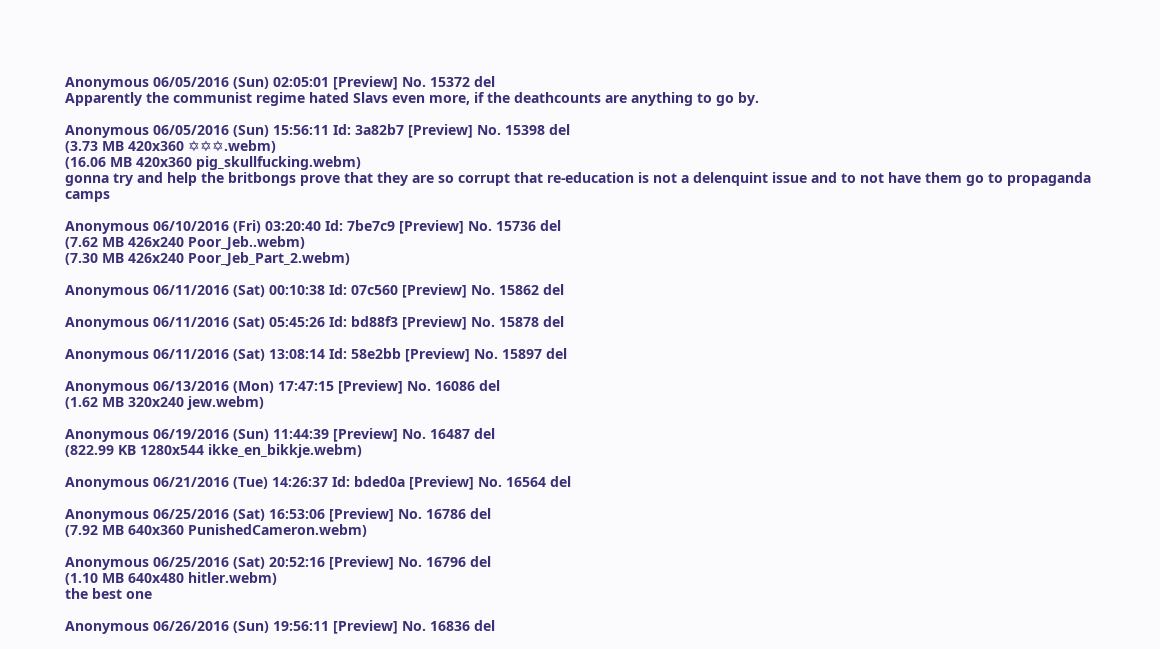Anonymous 06/05/2016 (Sun) 02:05:01 [Preview] No. 15372 del
Apparently the communist regime hated Slavs even more, if the deathcounts are anything to go by.

Anonymous 06/05/2016 (Sun) 15:56:11 Id: 3a82b7 [Preview] No. 15398 del
(3.73 MB 420x360 ✡✡✡.webm)
(16.06 MB 420x360 pig_skullfucking.webm)
gonna try and help the britbongs prove that they are so corrupt that re-education is not a delenquint issue and to not have them go to propaganda camps

Anonymous 06/10/2016 (Fri) 03:20:40 Id: 7be7c9 [Preview] No. 15736 del
(7.62 MB 426x240 Poor_Jeb..webm)
(7.30 MB 426x240 Poor_Jeb_Part_2.webm)

Anonymous 06/11/2016 (Sat) 00:10:38 Id: 07c560 [Preview] No. 15862 del

Anonymous 06/11/2016 (Sat) 05:45:26 Id: bd88f3 [Preview] No. 15878 del

Anonymous 06/11/2016 (Sat) 13:08:14 Id: 58e2bb [Preview] No. 15897 del

Anonymous 06/13/2016 (Mon) 17:47:15 [Preview] No. 16086 del
(1.62 MB 320x240 jew.webm)

Anonymous 06/19/2016 (Sun) 11:44:39 [Preview] No. 16487 del
(822.99 KB 1280x544 ikke_en_bikkje.webm)

Anonymous 06/21/2016 (Tue) 14:26:37 Id: bded0a [Preview] No. 16564 del

Anonymous 06/25/2016 (Sat) 16:53:06 [Preview] No. 16786 del
(7.92 MB 640x360 PunishedCameron.webm)

Anonymous 06/25/2016 (Sat) 20:52:16 [Preview] No. 16796 del
(1.10 MB 640x480 hitler.webm)
the best one

Anonymous 06/26/2016 (Sun) 19:56:11 [Preview] No. 16836 del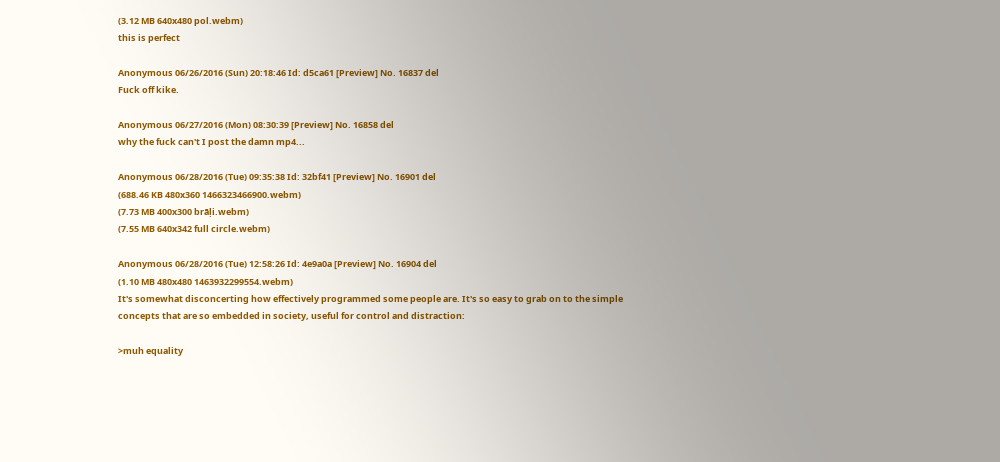(3.12 MB 640x480 pol.webm)
this is perfect

Anonymous 06/26/2016 (Sun) 20:18:46 Id: d5ca61 [Preview] No. 16837 del
Fuck off kike.

Anonymous 06/27/2016 (Mon) 08:30:39 [Preview] No. 16858 del
why the fuck can't I post the damn mp4...

Anonymous 06/28/2016 (Tue) 09:35:38 Id: 32bf41 [Preview] No. 16901 del
(688.46 KB 480x360 1466323466900.webm)
(7.73 MB 400x300 brāļi.webm)
(7.55 MB 640x342 full circle.webm)

Anonymous 06/28/2016 (Tue) 12:58:26 Id: 4e9a0a [Preview] No. 16904 del
(1.10 MB 480x480 1463932299554.webm)
It's somewhat disconcerting how effectively programmed some people are. It's so easy to grab on to the simple concepts that are so embedded in society, useful for control and distraction:

>muh equality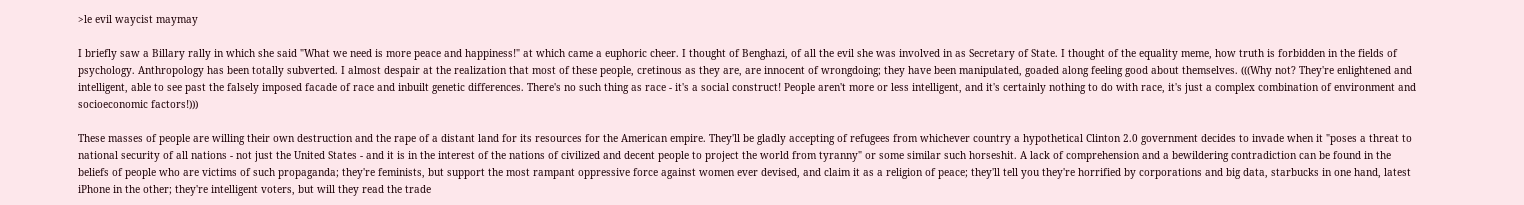>le evil waycist maymay

I briefly saw a Billary rally in which she said "What we need is more peace and happiness!" at which came a euphoric cheer. I thought of Benghazi, of all the evil she was involved in as Secretary of State. I thought of the equality meme, how truth is forbidden in the fields of psychology. Anthropology has been totally subverted. I almost despair at the realization that most of these people, cretinous as they are, are innocent of wrongdoing; they have been manipulated, goaded along feeling good about themselves. (((Why not? They're enlightened and intelligent, able to see past the falsely imposed facade of race and inbuilt genetic differences. There's no such thing as race - it's a social construct! People aren't more or less intelligent, and it's certainly nothing to do with race, it's just a complex combination of environment and socioeconomic factors!)))

These masses of people are willing their own destruction and the rape of a distant land for its resources for the American empire. They'll be gladly accepting of refugees from whichever country a hypothetical Clinton 2.0 government decides to invade when it "poses a threat to national security of all nations - not just the United States - and it is in the interest of the nations of civilized and decent people to project the world from tyranny" or some similar such horseshit. A lack of comprehension and a bewildering contradiction can be found in the beliefs of people who are victims of such propaganda; they're feminists, but support the most rampant oppressive force against women ever devised, and claim it as a religion of peace; they'll tell you they're horrified by corporations and big data, starbucks in one hand, latest iPhone in the other; they're intelligent voters, but will they read the trade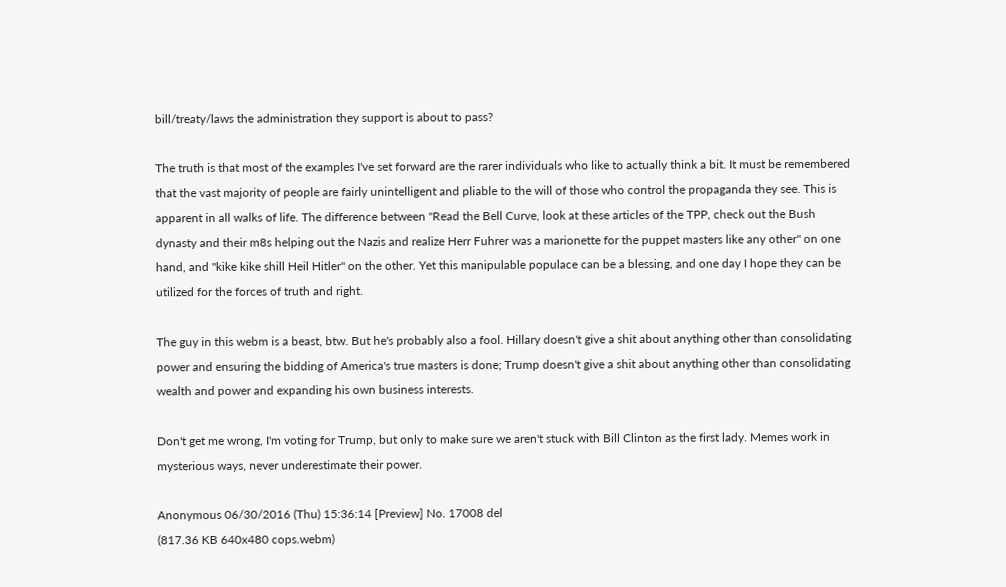bill/treaty/laws the administration they support is about to pass?

The truth is that most of the examples I've set forward are the rarer individuals who like to actually think a bit. It must be remembered that the vast majority of people are fairly unintelligent and pliable to the will of those who control the propaganda they see. This is apparent in all walks of life. The difference between "Read the Bell Curve, look at these articles of the TPP, check out the Bush dynasty and their m8s helping out the Nazis and realize Herr Fuhrer was a marionette for the puppet masters like any other" on one hand, and "kike kike shill Heil Hitler" on the other. Yet this manipulable populace can be a blessing, and one day I hope they can be utilized for the forces of truth and right.

The guy in this webm is a beast, btw. But he's probably also a fool. Hillary doesn't give a shit about anything other than consolidating power and ensuring the bidding of America's true masters is done; Trump doesn't give a shit about anything other than consolidating wealth and power and expanding his own business interests.

Don't get me wrong, I'm voting for Trump, but only to make sure we aren't stuck with Bill Clinton as the first lady. Memes work in mysterious ways, never underestimate their power.

Anonymous 06/30/2016 (Thu) 15:36:14 [Preview] No. 17008 del
(817.36 KB 640x480 cops.webm)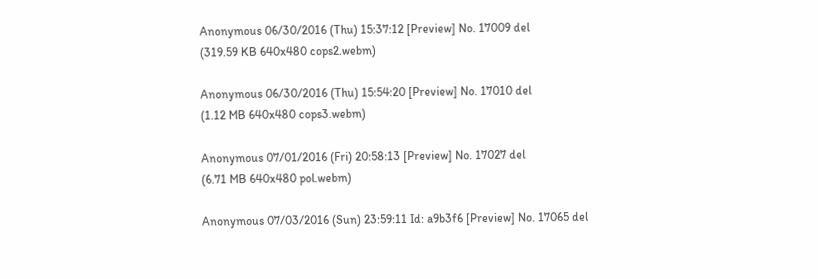Anonymous 06/30/2016 (Thu) 15:37:12 [Preview] No. 17009 del
(319.59 KB 640x480 cops2.webm)

Anonymous 06/30/2016 (Thu) 15:54:20 [Preview] No. 17010 del
(1.12 MB 640x480 cops3.webm)

Anonymous 07/01/2016 (Fri) 20:58:13 [Preview] No. 17027 del
(6.71 MB 640x480 pol.webm)

Anonymous 07/03/2016 (Sun) 23:59:11 Id: a9b3f6 [Preview] No. 17065 del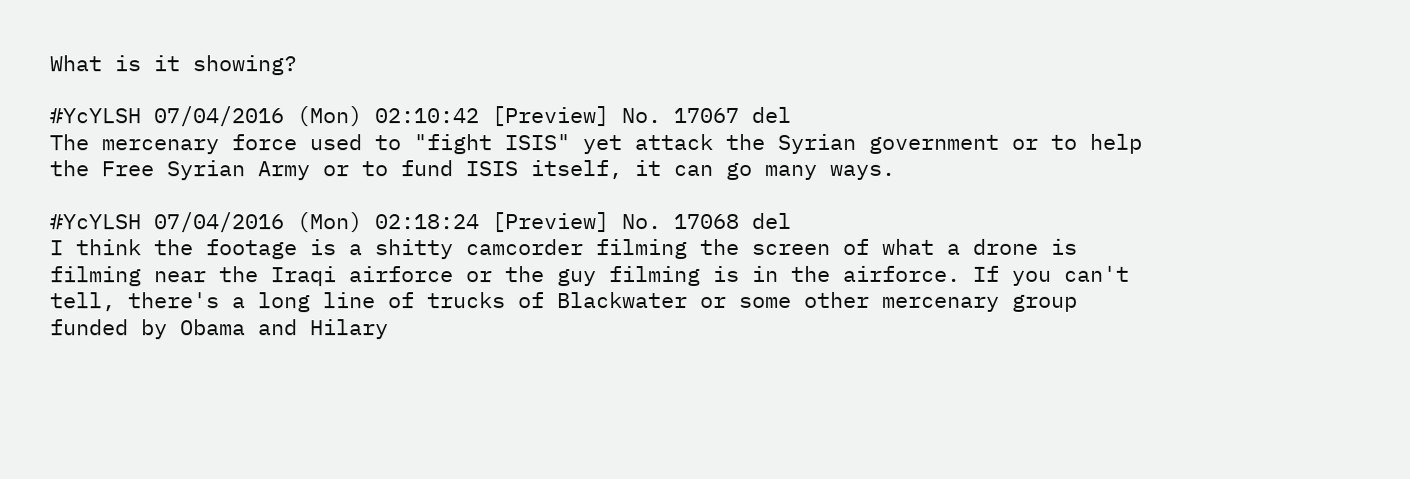What is it showing?

#YcYLSH 07/04/2016 (Mon) 02:10:42 [Preview] No. 17067 del
The mercenary force used to "fight ISIS" yet attack the Syrian government or to help the Free Syrian Army or to fund ISIS itself, it can go many ways.

#YcYLSH 07/04/2016 (Mon) 02:18:24 [Preview] No. 17068 del
I think the footage is a shitty camcorder filming the screen of what a drone is filming near the Iraqi airforce or the guy filming is in the airforce. If you can't tell, there's a long line of trucks of Blackwater or some other mercenary group funded by Obama and Hilary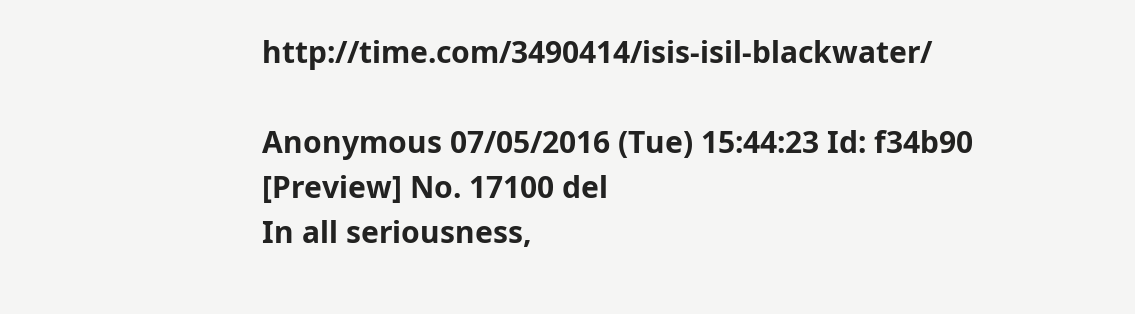http://time.com/3490414/isis-isil-blackwater/

Anonymous 07/05/2016 (Tue) 15:44:23 Id: f34b90 [Preview] No. 17100 del
In all seriousness,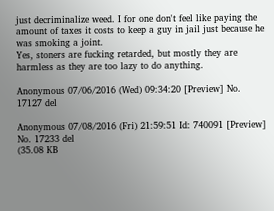just decriminalize weed. I for one don't feel like paying the amount of taxes it costs to keep a guy in jail just because he was smoking a joint.
Yes, stoners are fucking retarded, but mostly they are harmless as they are too lazy to do anything.

Anonymous 07/06/2016 (Wed) 09:34:20 [Preview] No. 17127 del

Anonymous 07/08/2016 (Fri) 21:59:51 Id: 740091 [Preview] No. 17233 del
(35.08 KB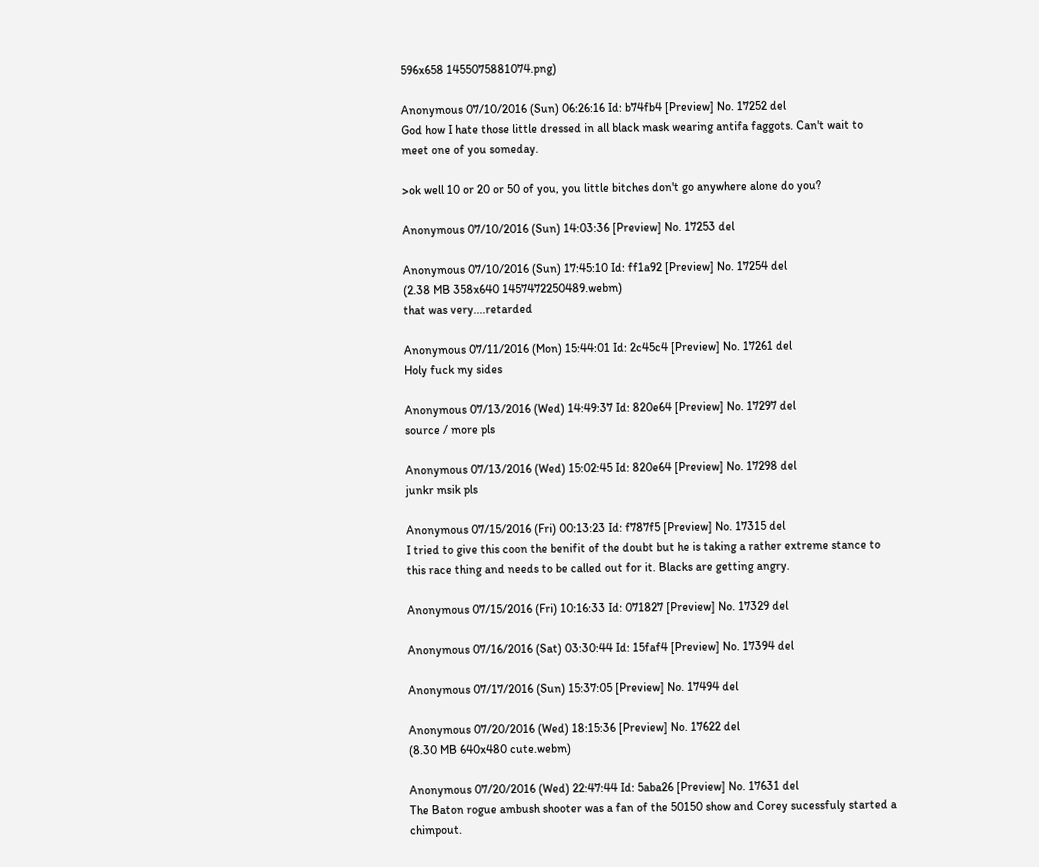596x658 1455075881074.png)

Anonymous 07/10/2016 (Sun) 06:26:16 Id: b74fb4 [Preview] No. 17252 del
God how I hate those little dressed in all black mask wearing antifa faggots. Can't wait to meet one of you someday.

>ok well 10 or 20 or 50 of you, you little bitches don't go anywhere alone do you?

Anonymous 07/10/2016 (Sun) 14:03:36 [Preview] No. 17253 del

Anonymous 07/10/2016 (Sun) 17:45:10 Id: ff1a92 [Preview] No. 17254 del
(2.38 MB 358x640 1457472250489.webm)
that was very....retarded

Anonymous 07/11/2016 (Mon) 15:44:01 Id: 2c45c4 [Preview] No. 17261 del
Holy fuck my sides

Anonymous 07/13/2016 (Wed) 14:49:37 Id: 820e64 [Preview] No. 17297 del
source / more pls

Anonymous 07/13/2016 (Wed) 15:02:45 Id: 820e64 [Preview] No. 17298 del
junkr msik pls

Anonymous 07/15/2016 (Fri) 00:13:23 Id: f787f5 [Preview] No. 17315 del
I tried to give this coon the benifit of the doubt but he is taking a rather extreme stance to this race thing and needs to be called out for it. Blacks are getting angry.

Anonymous 07/15/2016 (Fri) 10:16:33 Id: 071827 [Preview] No. 17329 del

Anonymous 07/16/2016 (Sat) 03:30:44 Id: 15faf4 [Preview] No. 17394 del

Anonymous 07/17/2016 (Sun) 15:37:05 [Preview] No. 17494 del

Anonymous 07/20/2016 (Wed) 18:15:36 [Preview] No. 17622 del
(8.30 MB 640x480 cute.webm)

Anonymous 07/20/2016 (Wed) 22:47:44 Id: 5aba26 [Preview] No. 17631 del
The Baton rogue ambush shooter was a fan of the 50150 show and Corey sucessfuly started a chimpout.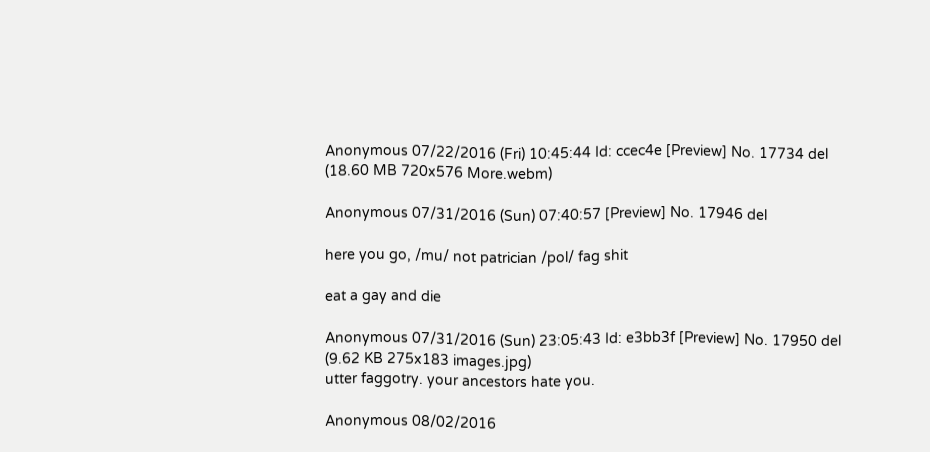Anonymous 07/22/2016 (Fri) 10:45:44 Id: ccec4e [Preview] No. 17734 del
(18.60 MB 720x576 More.webm)

Anonymous 07/31/2016 (Sun) 07:40:57 [Preview] No. 17946 del

here you go, /mu/ not patrician /pol/ fag shit

eat a gay and die

Anonymous 07/31/2016 (Sun) 23:05:43 Id: e3bb3f [Preview] No. 17950 del
(9.62 KB 275x183 images.jpg)
utter faggotry. your ancestors hate you.

Anonymous 08/02/2016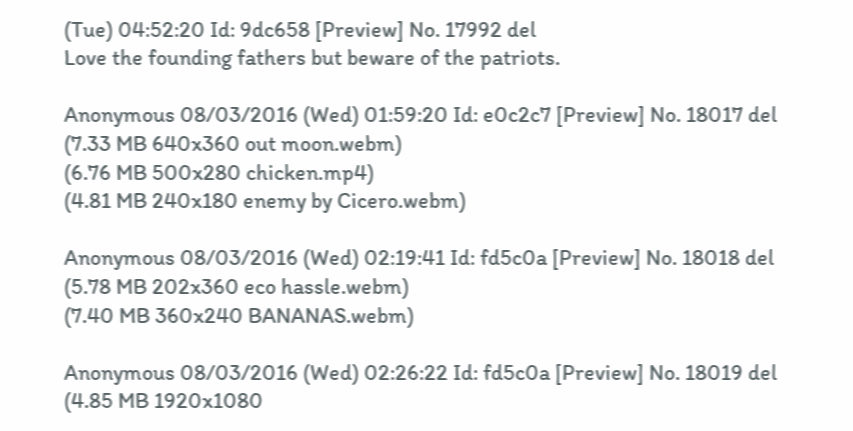(Tue) 04:52:20 Id: 9dc658 [Preview] No. 17992 del
Love the founding fathers but beware of the patriots.

Anonymous 08/03/2016 (Wed) 01:59:20 Id: e0c2c7 [Preview] No. 18017 del
(7.33 MB 640x360 out moon.webm)
(6.76 MB 500x280 chicken.mp4)
(4.81 MB 240x180 enemy by Cicero.webm)

Anonymous 08/03/2016 (Wed) 02:19:41 Id: fd5c0a [Preview] No. 18018 del
(5.78 MB 202x360 eco hassle.webm)
(7.40 MB 360x240 BANANAS.webm)

Anonymous 08/03/2016 (Wed) 02:26:22 Id: fd5c0a [Preview] No. 18019 del
(4.85 MB 1920x1080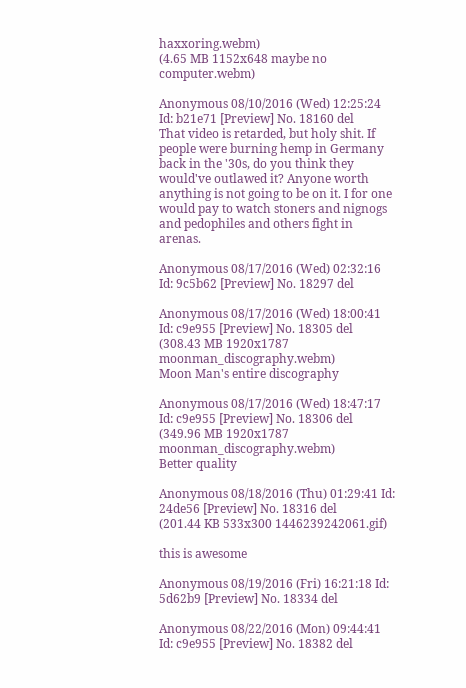haxxoring.webm)
(4.65 MB 1152x648 maybe no computer.webm)

Anonymous 08/10/2016 (Wed) 12:25:24 Id: b21e71 [Preview] No. 18160 del
That video is retarded, but holy shit. If people were burning hemp in Germany back in the '30s, do you think they would've outlawed it? Anyone worth anything is not going to be on it. I for one would pay to watch stoners and nignogs and pedophiles and others fight in arenas.

Anonymous 08/17/2016 (Wed) 02:32:16 Id: 9c5b62 [Preview] No. 18297 del

Anonymous 08/17/2016 (Wed) 18:00:41 Id: c9e955 [Preview] No. 18305 del
(308.43 MB 1920x1787 moonman_discography.webm)
Moon Man's entire discography

Anonymous 08/17/2016 (Wed) 18:47:17 Id: c9e955 [Preview] No. 18306 del
(349.96 MB 1920x1787 moonman_discography.webm)
Better quality

Anonymous 08/18/2016 (Thu) 01:29:41 Id: 24de56 [Preview] No. 18316 del
(201.44 KB 533x300 1446239242061.gif)

this is awesome

Anonymous 08/19/2016 (Fri) 16:21:18 Id: 5d62b9 [Preview] No. 18334 del

Anonymous 08/22/2016 (Mon) 09:44:41 Id: c9e955 [Preview] No. 18382 del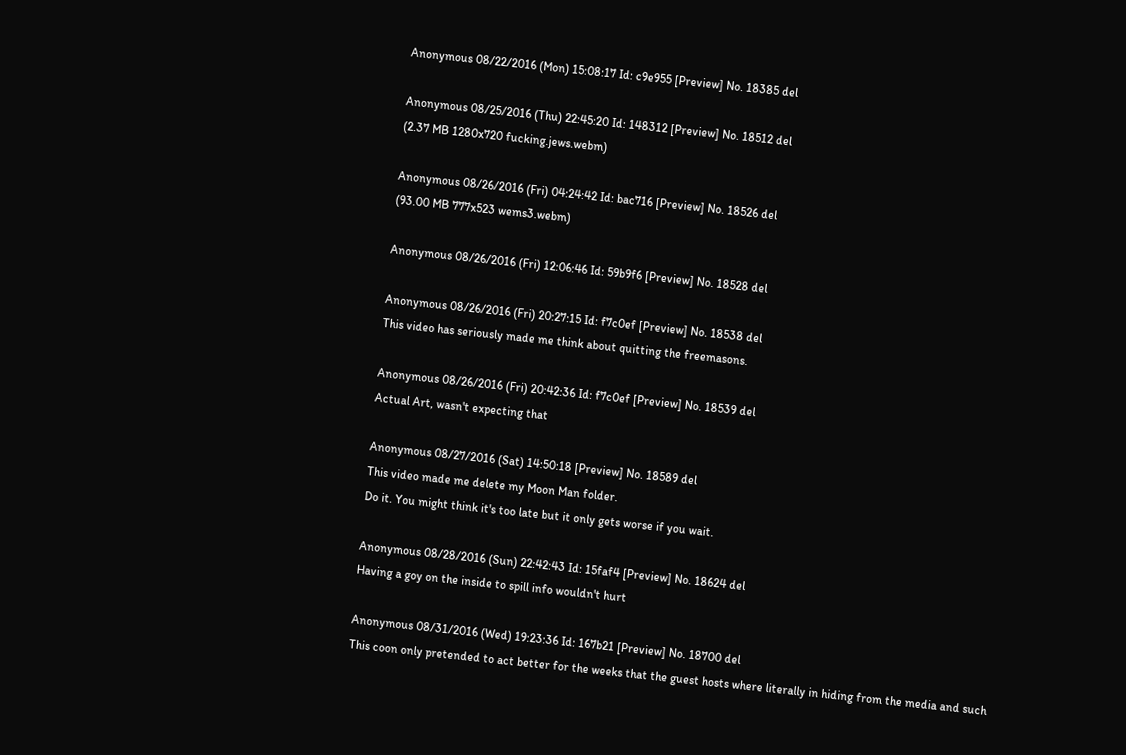Anonymous 08/22/2016 (Mon) 15:08:17 Id: c9e955 [Preview] No. 18385 del

Anonymous 08/25/2016 (Thu) 22:45:20 Id: 148312 [Preview] No. 18512 del
(2.37 MB 1280x720 fucking.jews.webm)

Anonymous 08/26/2016 (Fri) 04:24:42 Id: bac716 [Preview] No. 18526 del
(93.00 MB 777x523 wems3.webm)

Anonymous 08/26/2016 (Fri) 12:06:46 Id: 59b9f6 [Preview] No. 18528 del

Anonymous 08/26/2016 (Fri) 20:27:15 Id: f7c0ef [Preview] No. 18538 del
This video has seriously made me think about quitting the freemasons.

Anonymous 08/26/2016 (Fri) 20:42:36 Id: f7c0ef [Preview] No. 18539 del
Actual Art, wasn't expecting that

Anonymous 08/27/2016 (Sat) 14:50:18 [Preview] No. 18589 del
This video made me delete my Moon Man folder.
Do it. You might think it's too late but it only gets worse if you wait.

Anonymous 08/28/2016 (Sun) 22:42:43 Id: 15faf4 [Preview] No. 18624 del
Having a goy on the inside to spill info wouldn't hurt

Anonymous 08/31/2016 (Wed) 19:23:36 Id: 167b21 [Preview] No. 18700 del
This coon only pretended to act better for the weeks that the guest hosts where literally in hiding from the media and such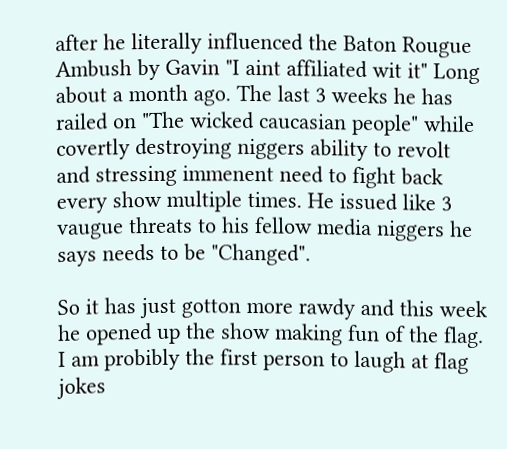after he literally influenced the Baton Rougue Ambush by Gavin "I aint affiliated wit it" Long about a month ago. The last 3 weeks he has railed on "The wicked caucasian people" while covertly destroying niggers ability to revolt and stressing immenent need to fight back every show multiple times. He issued like 3 vaugue threats to his fellow media niggers he says needs to be "Changed".

So it has just gotton more rawdy and this week he opened up the show making fun of the flag. I am probibly the first person to laugh at flag jokes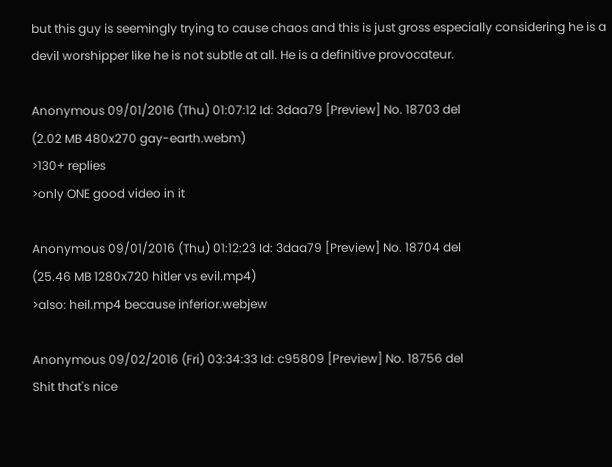but this guy is seemingly trying to cause chaos and this is just gross especially considering he is a devil worshipper like he is not subtle at all. He is a definitive provocateur.

Anonymous 09/01/2016 (Thu) 01:07:12 Id: 3daa79 [Preview] No. 18703 del
(2.02 MB 480x270 gay-earth.webm)
>130+ replies
>only ONE good video in it

Anonymous 09/01/2016 (Thu) 01:12:23 Id: 3daa79 [Preview] No. 18704 del
(25.46 MB 1280x720 hitler vs evil.mp4)
>also: heil.mp4 because inferior.webjew

Anonymous 09/02/2016 (Fri) 03:34:33 Id: c95809 [Preview] No. 18756 del
Shit that's nice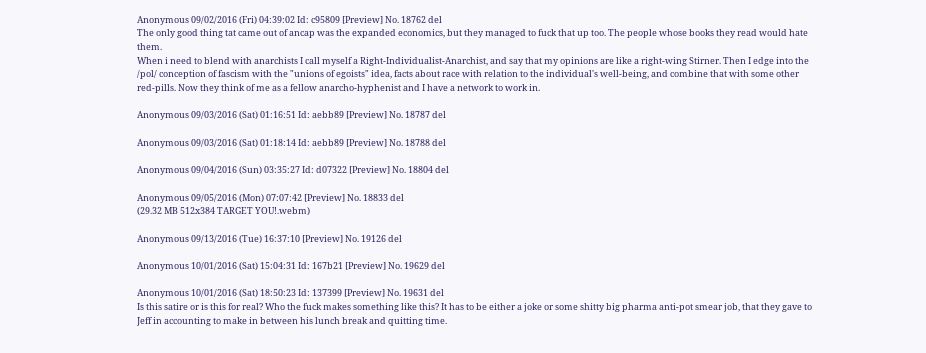Anonymous 09/02/2016 (Fri) 04:39:02 Id: c95809 [Preview] No. 18762 del
The only good thing tat came out of ancap was the expanded economics, but they managed to fuck that up too. The people whose books they read would hate them.
When i need to blend with anarchists I call myself a Right-Individualist-Anarchist, and say that my opinions are like a right-wing Stirner. Then I edge into the /pol/ conception of fascism with the "unions of egoists" idea, facts about race with relation to the individual's well-being, and combine that with some other red-pills. Now they think of me as a fellow anarcho-hyphenist and I have a network to work in.

Anonymous 09/03/2016 (Sat) 01:16:51 Id: aebb89 [Preview] No. 18787 del

Anonymous 09/03/2016 (Sat) 01:18:14 Id: aebb89 [Preview] No. 18788 del

Anonymous 09/04/2016 (Sun) 03:35:27 Id: d07322 [Preview] No. 18804 del

Anonymous 09/05/2016 (Mon) 07:07:42 [Preview] No. 18833 del
(29.32 MB 512x384 TARGET YOU!.webm)

Anonymous 09/13/2016 (Tue) 16:37:10 [Preview] No. 19126 del

Anonymous 10/01/2016 (Sat) 15:04:31 Id: 167b21 [Preview] No. 19629 del

Anonymous 10/01/2016 (Sat) 18:50:23 Id: 137399 [Preview] No. 19631 del
Is this satire or is this for real? Who the fuck makes something like this? It has to be either a joke or some shitty big pharma anti-pot smear job, that they gave to Jeff in accounting to make in between his lunch break and quitting time.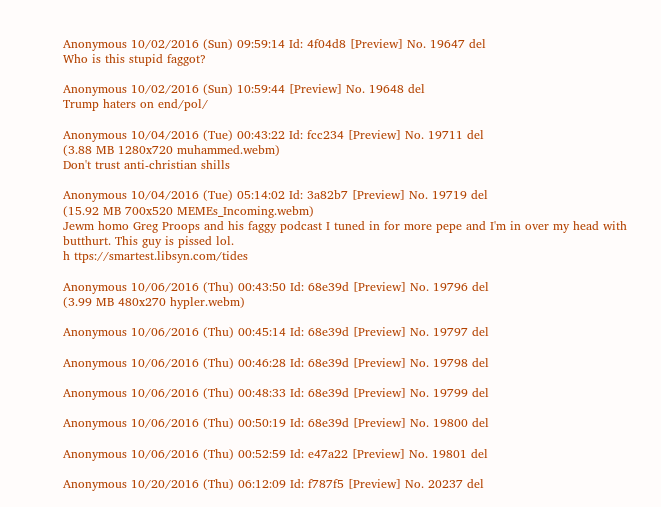Anonymous 10/02/2016 (Sun) 09:59:14 Id: 4f04d8 [Preview] No. 19647 del
Who is this stupid faggot?

Anonymous 10/02/2016 (Sun) 10:59:44 [Preview] No. 19648 del
Trump haters on end/pol/

Anonymous 10/04/2016 (Tue) 00:43:22 Id: fcc234 [Preview] No. 19711 del
(3.88 MB 1280x720 muhammed.webm)
Don't trust anti-christian shills

Anonymous 10/04/2016 (Tue) 05:14:02 Id: 3a82b7 [Preview] No. 19719 del
(15.92 MB 700x520 MEMEs_Incoming.webm)
Jewm homo Greg Proops and his faggy podcast I tuned in for more pepe and I'm in over my head with butthurt. This guy is pissed lol.
h ttps://smartest.libsyn.com/tides

Anonymous 10/06/2016 (Thu) 00:43:50 Id: 68e39d [Preview] No. 19796 del
(3.99 MB 480x270 hypler.webm)

Anonymous 10/06/2016 (Thu) 00:45:14 Id: 68e39d [Preview] No. 19797 del

Anonymous 10/06/2016 (Thu) 00:46:28 Id: 68e39d [Preview] No. 19798 del

Anonymous 10/06/2016 (Thu) 00:48:33 Id: 68e39d [Preview] No. 19799 del

Anonymous 10/06/2016 (Thu) 00:50:19 Id: 68e39d [Preview] No. 19800 del

Anonymous 10/06/2016 (Thu) 00:52:59 Id: e47a22 [Preview] No. 19801 del

Anonymous 10/20/2016 (Thu) 06:12:09 Id: f787f5 [Preview] No. 20237 del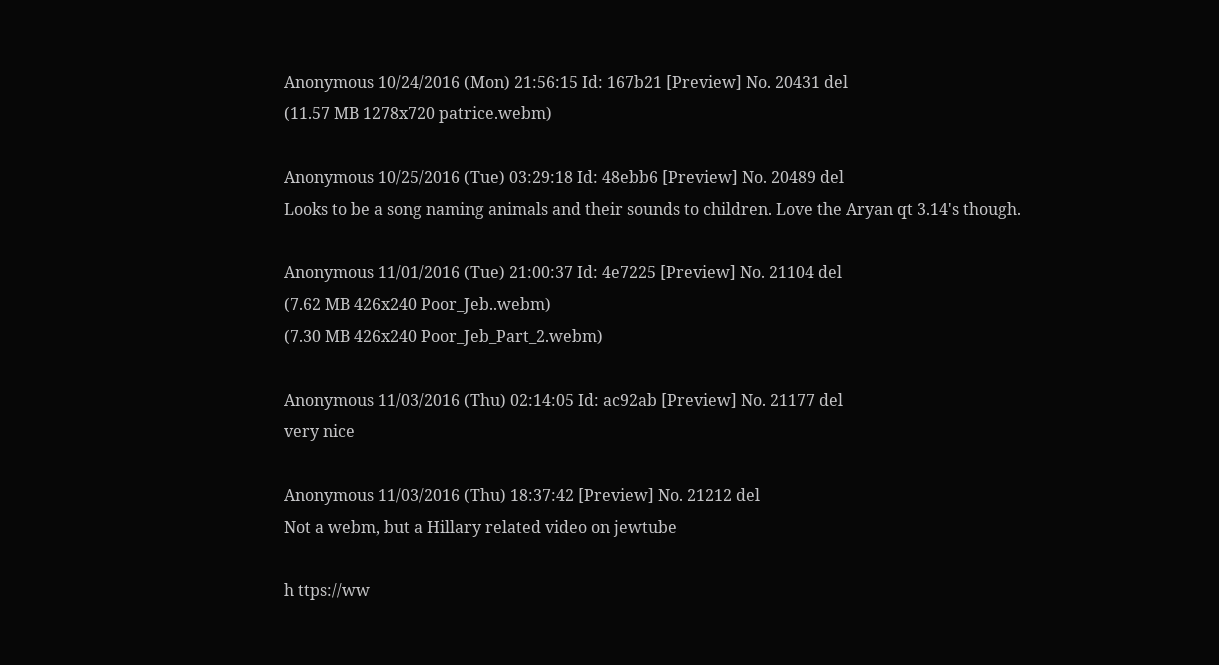Anonymous 10/24/2016 (Mon) 21:56:15 Id: 167b21 [Preview] No. 20431 del
(11.57 MB 1278x720 patrice.webm)

Anonymous 10/25/2016 (Tue) 03:29:18 Id: 48ebb6 [Preview] No. 20489 del
Looks to be a song naming animals and their sounds to children. Love the Aryan qt 3.14's though.

Anonymous 11/01/2016 (Tue) 21:00:37 Id: 4e7225 [Preview] No. 21104 del
(7.62 MB 426x240 Poor_Jeb..webm)
(7.30 MB 426x240 Poor_Jeb_Part_2.webm)

Anonymous 11/03/2016 (Thu) 02:14:05 Id: ac92ab [Preview] No. 21177 del
very nice

Anonymous 11/03/2016 (Thu) 18:37:42 [Preview] No. 21212 del
Not a webm, but a Hillary related video on jewtube

h ttps://ww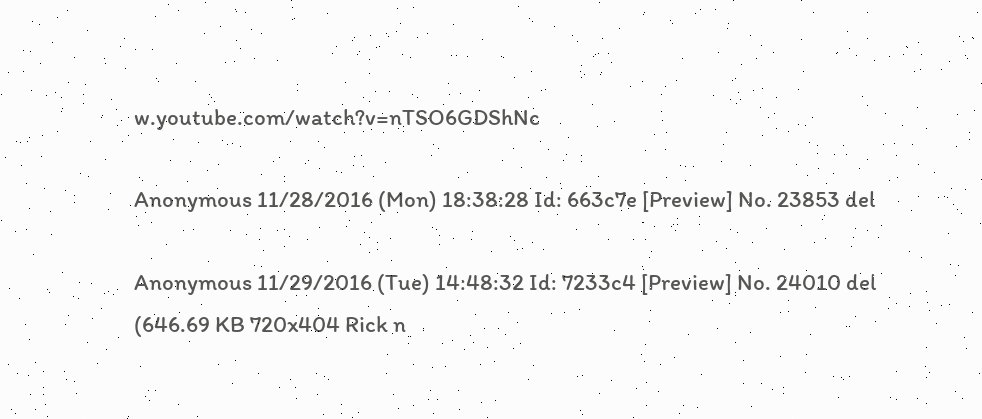w.youtube.com/watch?v=nTSO6GDShNc

Anonymous 11/28/2016 (Mon) 18:38:28 Id: 663c7e [Preview] No. 23853 del

Anonymous 11/29/2016 (Tue) 14:48:32 Id: 7233c4 [Preview] No. 24010 del
(646.69 KB 720x404 Rick n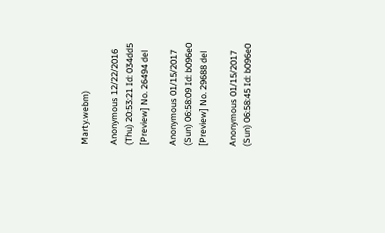Marty.webm)

Anonymous 12/22/2016 (Thu) 20:53:21 Id: 034dd5 [Preview] No. 26494 del

Anonymous 01/15/2017 (Sun) 06:58:09 Id: b096e0 [Preview] No. 29688 del

Anonymous 01/15/2017 (Sun) 06:58:45 Id: b096e0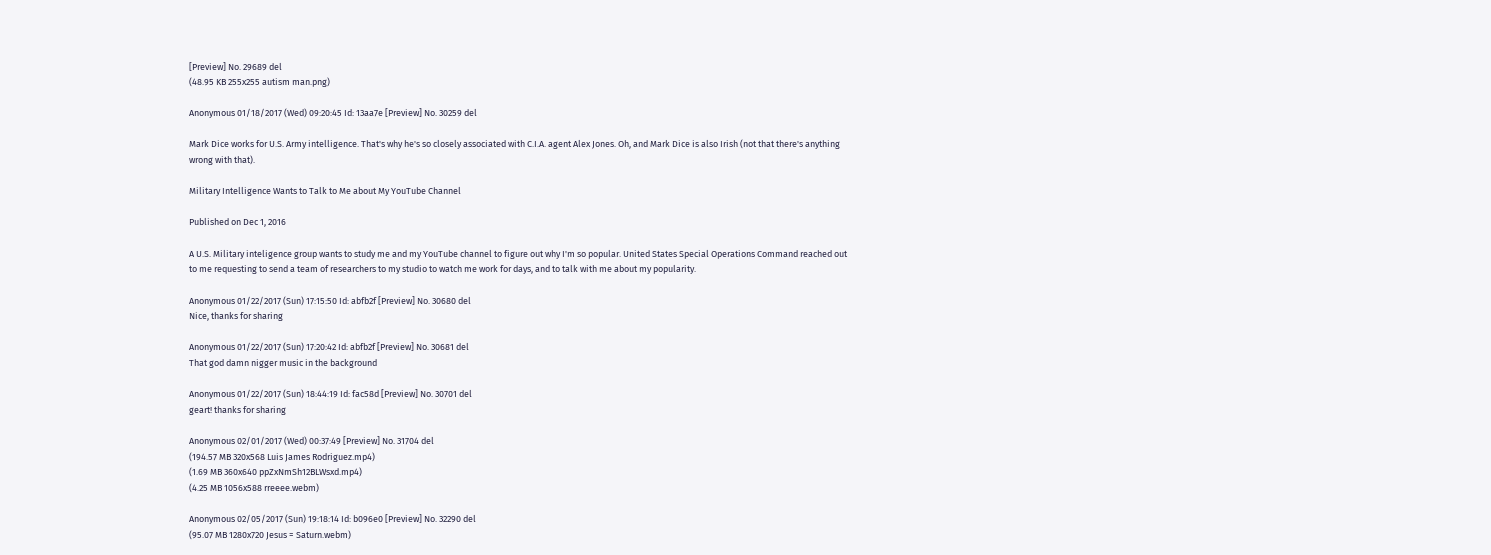[Preview] No. 29689 del
(48.95 KB 255x255 autism man.png)

Anonymous 01/18/2017 (Wed) 09:20:45 Id: 13aa7e [Preview] No. 30259 del

Mark Dice works for U.S. Army intelligence. That's why he's so closely associated with C.I.A. agent Alex Jones. Oh, and Mark Dice is also Irish (not that there's anything wrong with that).

Military Intelligence Wants to Talk to Me about My YouTube Channel

Published on Dec 1, 2016

A U.S. Military inteligence group wants to study me and my YouTube channel to figure out why I'm so popular. United States Special Operations Command reached out to me requesting to send a team of researchers to my studio to watch me work for days, and to talk with me about my popularity.

Anonymous 01/22/2017 (Sun) 17:15:50 Id: abfb2f [Preview] No. 30680 del
Nice, thanks for sharing

Anonymous 01/22/2017 (Sun) 17:20:42 Id: abfb2f [Preview] No. 30681 del
That god damn nigger music in the background

Anonymous 01/22/2017 (Sun) 18:44:19 Id: fac58d [Preview] No. 30701 del
geart! thanks for sharing

Anonymous 02/01/2017 (Wed) 00:37:49 [Preview] No. 31704 del
(194.57 MB 320x568 Luis James Rodriguez.mp4)
(1.69 MB 360x640 ppZxNmSh12BLWsxd.mp4)
(4.25 MB 1056x588 rreeee.webm)

Anonymous 02/05/2017 (Sun) 19:18:14 Id: b096e0 [Preview] No. 32290 del
(95.07 MB 1280x720 Jesus = Saturn.webm)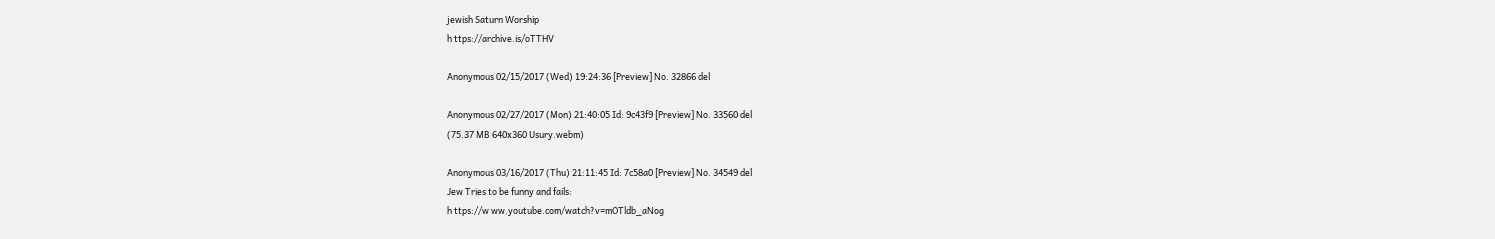jewish Saturn Worship
h ttps://archive.is/oTTHV

Anonymous 02/15/2017 (Wed) 19:24:36 [Preview] No. 32866 del

Anonymous 02/27/2017 (Mon) 21:40:05 Id: 9c43f9 [Preview] No. 33560 del
(75.37 MB 640x360 Usury.webm)

Anonymous 03/16/2017 (Thu) 21:11:45 Id: 7c58a0 [Preview] No. 34549 del
Jew Tries to be funny and fails:
h ttps://w ww.youtube.com/watch?v=mOTldb_aNog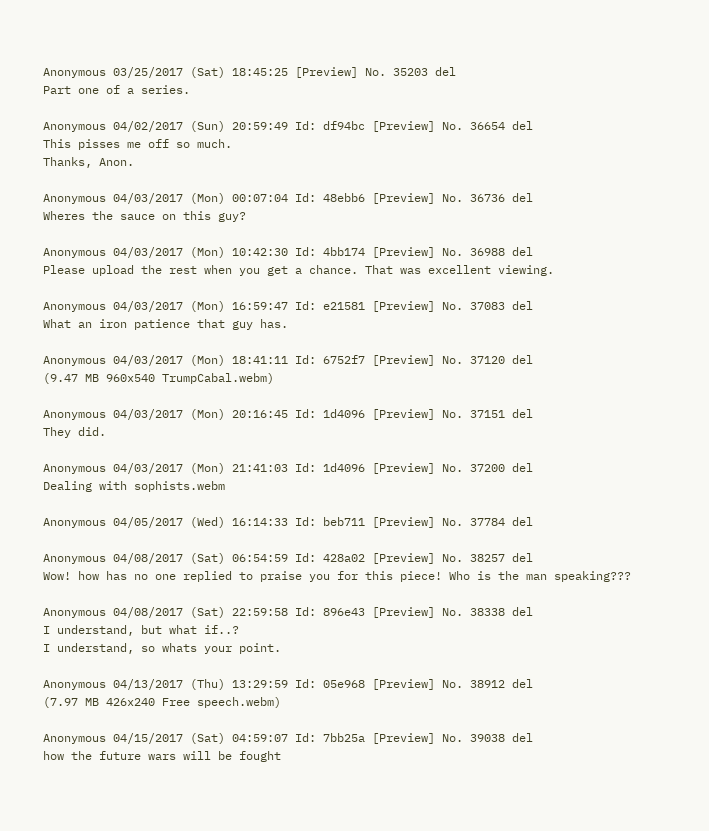Anonymous 03/25/2017 (Sat) 18:45:25 [Preview] No. 35203 del
Part one of a series.

Anonymous 04/02/2017 (Sun) 20:59:49 Id: df94bc [Preview] No. 36654 del
This pisses me off so much.
Thanks, Anon.

Anonymous 04/03/2017 (Mon) 00:07:04 Id: 48ebb6 [Preview] No. 36736 del
Wheres the sauce on this guy?

Anonymous 04/03/2017 (Mon) 10:42:30 Id: 4bb174 [Preview] No. 36988 del
Please upload the rest when you get a chance. That was excellent viewing.

Anonymous 04/03/2017 (Mon) 16:59:47 Id: e21581 [Preview] No. 37083 del
What an iron patience that guy has.

Anonymous 04/03/2017 (Mon) 18:41:11 Id: 6752f7 [Preview] No. 37120 del
(9.47 MB 960x540 TrumpCabal.webm)

Anonymous 04/03/2017 (Mon) 20:16:45 Id: 1d4096 [Preview] No. 37151 del
They did.

Anonymous 04/03/2017 (Mon) 21:41:03 Id: 1d4096 [Preview] No. 37200 del
Dealing with sophists.webm

Anonymous 04/05/2017 (Wed) 16:14:33 Id: beb711 [Preview] No. 37784 del

Anonymous 04/08/2017 (Sat) 06:54:59 Id: 428a02 [Preview] No. 38257 del
Wow! how has no one replied to praise you for this piece! Who is the man speaking???

Anonymous 04/08/2017 (Sat) 22:59:58 Id: 896e43 [Preview] No. 38338 del
I understand, but what if..?
I understand, so whats your point.

Anonymous 04/13/2017 (Thu) 13:29:59 Id: 05e968 [Preview] No. 38912 del
(7.97 MB 426x240 Free speech.webm)

Anonymous 04/15/2017 (Sat) 04:59:07 Id: 7bb25a [Preview] No. 39038 del
how the future wars will be fought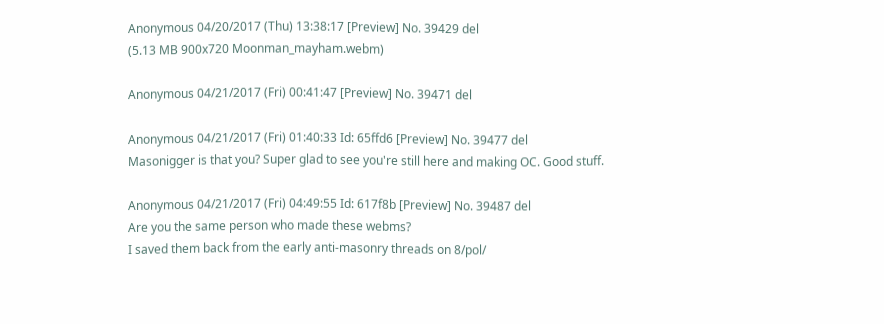Anonymous 04/20/2017 (Thu) 13:38:17 [Preview] No. 39429 del
(5.13 MB 900x720 Moonman_mayham.webm)

Anonymous 04/21/2017 (Fri) 00:41:47 [Preview] No. 39471 del

Anonymous 04/21/2017 (Fri) 01:40:33 Id: 65ffd6 [Preview] No. 39477 del
Masonigger is that you? Super glad to see you're still here and making OC. Good stuff.

Anonymous 04/21/2017 (Fri) 04:49:55 Id: 617f8b [Preview] No. 39487 del
Are you the same person who made these webms?
I saved them back from the early anti-masonry threads on 8/pol/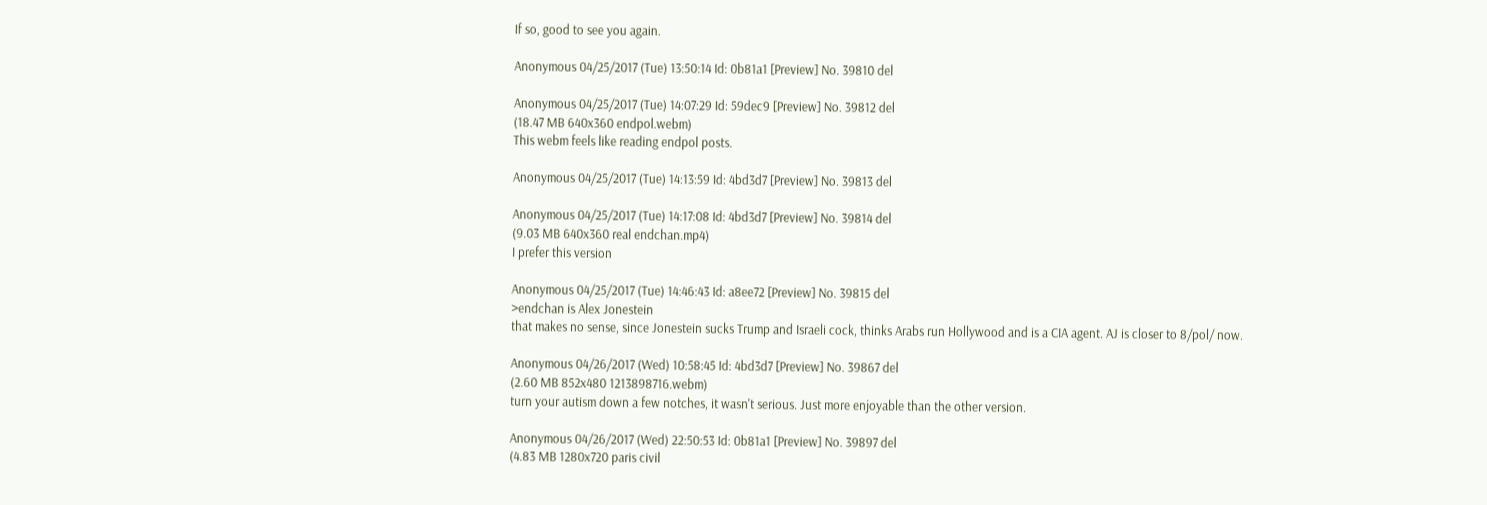If so, good to see you again.

Anonymous 04/25/2017 (Tue) 13:50:14 Id: 0b81a1 [Preview] No. 39810 del

Anonymous 04/25/2017 (Tue) 14:07:29 Id: 59dec9 [Preview] No. 39812 del
(18.47 MB 640x360 endpol.webm)
This webm feels like reading endpol posts.

Anonymous 04/25/2017 (Tue) 14:13:59 Id: 4bd3d7 [Preview] No. 39813 del

Anonymous 04/25/2017 (Tue) 14:17:08 Id: 4bd3d7 [Preview] No. 39814 del
(9.03 MB 640x360 real endchan.mp4)
I prefer this version

Anonymous 04/25/2017 (Tue) 14:46:43 Id: a8ee72 [Preview] No. 39815 del
>endchan is Alex Jonestein
that makes no sense, since Jonestein sucks Trump and Israeli cock, thinks Arabs run Hollywood and is a CIA agent. AJ is closer to 8/pol/ now.

Anonymous 04/26/2017 (Wed) 10:58:45 Id: 4bd3d7 [Preview] No. 39867 del
(2.60 MB 852x480 1213898716.webm)
turn your autism down a few notches, it wasn't serious. Just more enjoyable than the other version.

Anonymous 04/26/2017 (Wed) 22:50:53 Id: 0b81a1 [Preview] No. 39897 del
(4.83 MB 1280x720 paris civil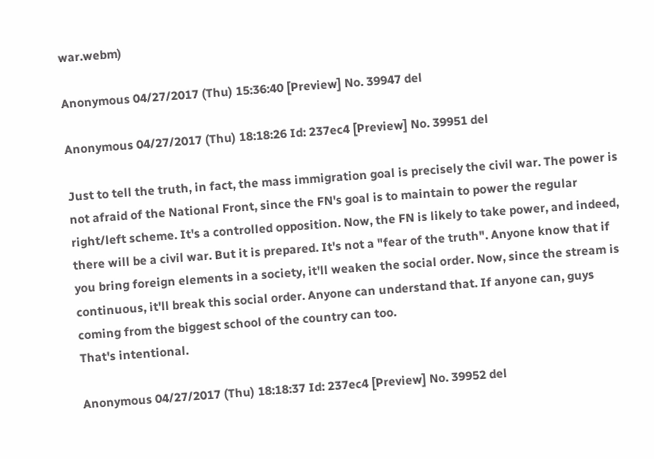war.webm)

Anonymous 04/27/2017 (Thu) 15:36:40 [Preview] No. 39947 del

Anonymous 04/27/2017 (Thu) 18:18:26 Id: 237ec4 [Preview] No. 39951 del

Just to tell the truth, in fact, the mass immigration goal is precisely the civil war. The power is not afraid of the National Front, since the FN's goal is to maintain to power the regular right/left scheme. It's a controlled opposition. Now, the FN is likely to take power, and indeed, there will be a civil war. But it is prepared. It's not a "fear of the truth". Anyone know that if you bring foreign elements in a society, it'll weaken the social order. Now, since the stream is continuous, it'll break this social order. Anyone can understand that. If anyone can, guys coming from the biggest school of the country can too.
That's intentional.

Anonymous 04/27/2017 (Thu) 18:18:37 Id: 237ec4 [Preview] No. 39952 del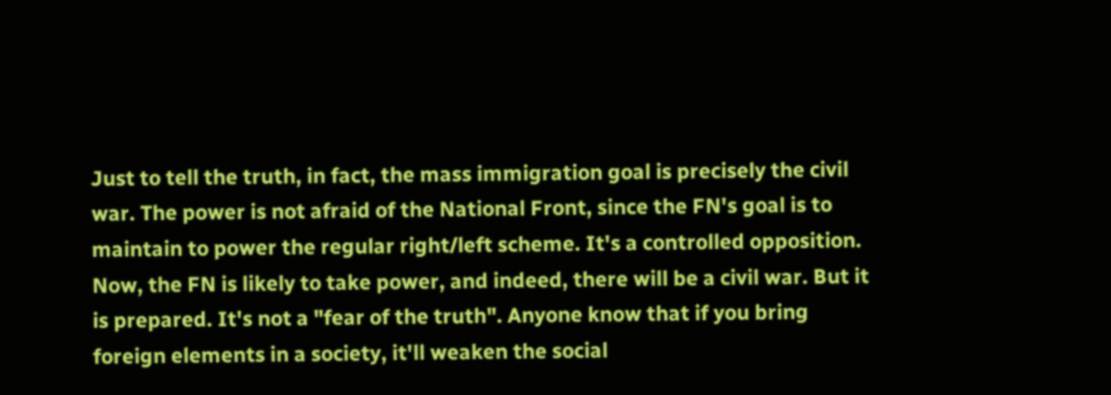Just to tell the truth, in fact, the mass immigration goal is precisely the civil war. The power is not afraid of the National Front, since the FN's goal is to maintain to power the regular right/left scheme. It's a controlled opposition. Now, the FN is likely to take power, and indeed, there will be a civil war. But it is prepared. It's not a "fear of the truth". Anyone know that if you bring foreign elements in a society, it'll weaken the social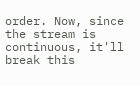order. Now, since the stream is continuous, it'll break this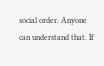social order. Anyone can understand that. If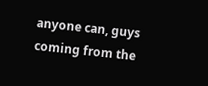anyone can, guys coming from the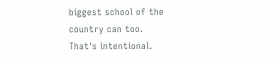biggest school of the country can too.
That's intentional.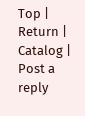Top | Return | Catalog | Post a reply